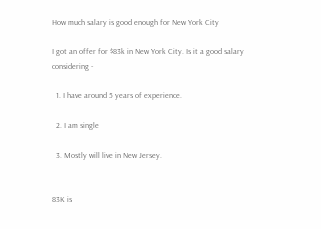How much salary is good enough for New York City

I got an offer for $83k in New York City. Is it a good salary considering -

  1. I have around 5 years of experience.

  2. I am single

  3. Mostly will live in New Jersey.


83K is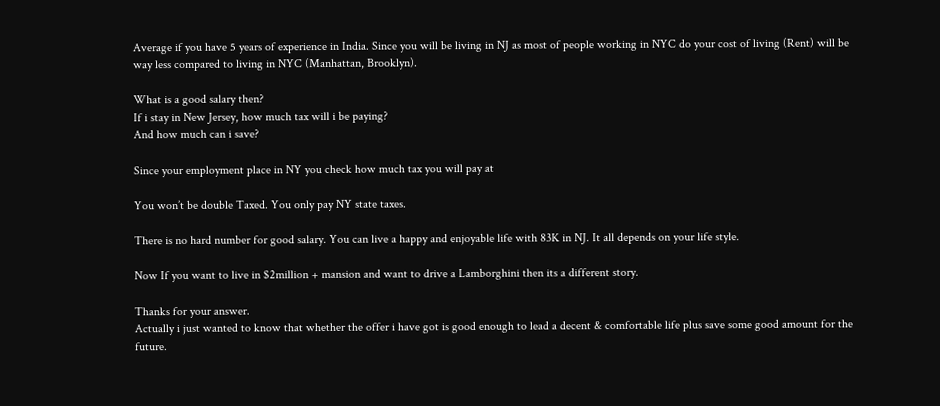Average if you have 5 years of experience in India. Since you will be living in NJ as most of people working in NYC do your cost of living (Rent) will be way less compared to living in NYC (Manhattan, Brooklyn).

What is a good salary then?
If i stay in New Jersey, how much tax will i be paying?
And how much can i save?

Since your employment place in NY you check how much tax you will pay at

You won’t be double Taxed. You only pay NY state taxes.

There is no hard number for good salary. You can live a happy and enjoyable life with 83K in NJ. It all depends on your life style.

Now If you want to live in $2million + mansion and want to drive a Lamborghini then its a different story.

Thanks for your answer.
Actually i just wanted to know that whether the offer i have got is good enough to lead a decent & comfortable life plus save some good amount for the future.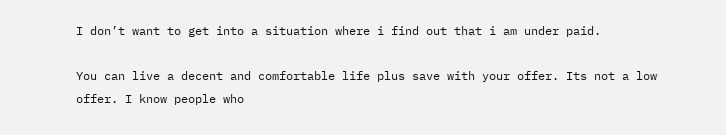I don’t want to get into a situation where i find out that i am under paid.

You can live a decent and comfortable life plus save with your offer. Its not a low offer. I know people who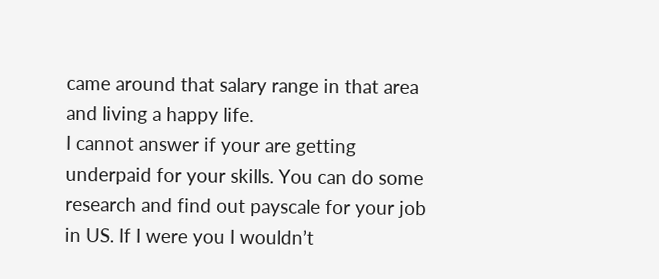came around that salary range in that area and living a happy life.
I cannot answer if your are getting underpaid for your skills. You can do some research and find out payscale for your job in US. If I were you I wouldn’t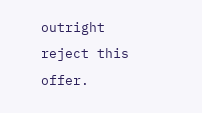outright reject this offer.